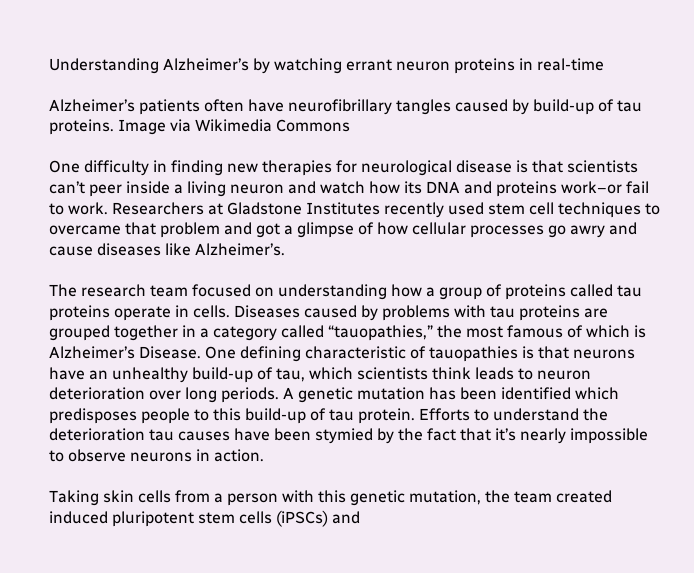Understanding Alzheimer’s by watching errant neuron proteins in real-time

Alzheimer’s patients often have neurofibrillary tangles caused by build-up of tau proteins. Image via Wikimedia Commons

One difficulty in finding new therapies for neurological disease is that scientists can’t peer inside a living neuron and watch how its DNA and proteins work–or fail to work. Researchers at Gladstone Institutes recently used stem cell techniques to overcame that problem and got a glimpse of how cellular processes go awry and cause diseases like Alzheimer’s.

The research team focused on understanding how a group of proteins called tau proteins operate in cells. Diseases caused by problems with tau proteins are grouped together in a category called “tauopathies,” the most famous of which is Alzheimer’s Disease. One defining characteristic of tauopathies is that neurons have an unhealthy build-up of tau, which scientists think leads to neuron deterioration over long periods. A genetic mutation has been identified which predisposes people to this build-up of tau protein. Efforts to understand the deterioration tau causes have been stymied by the fact that it’s nearly impossible to observe neurons in action.

Taking skin cells from a person with this genetic mutation, the team created induced pluripotent stem cells (iPSCs) and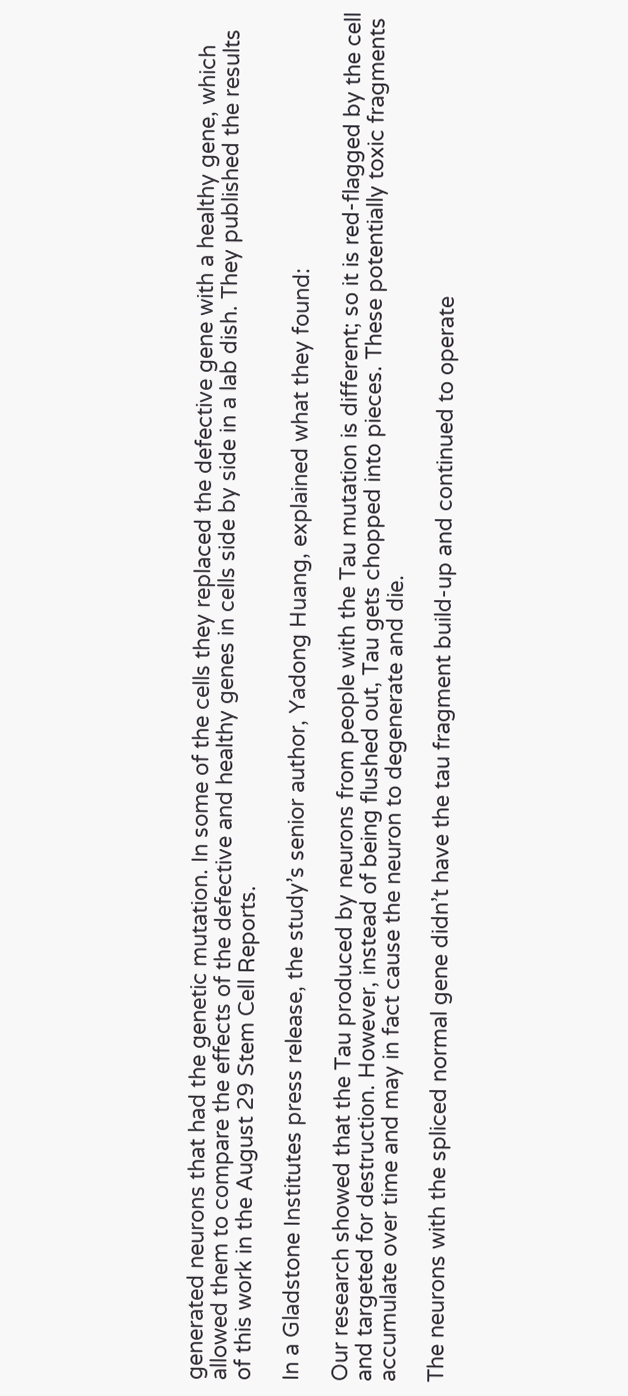generated neurons that had the genetic mutation. In some of the cells they replaced the defective gene with a healthy gene, which allowed them to compare the effects of the defective and healthy genes in cells side by side in a lab dish. They published the results of this work in the August 29 Stem Cell Reports.

In a Gladstone Institutes press release, the study’s senior author, Yadong Huang, explained what they found:

Our research showed that the Tau produced by neurons from people with the Tau mutation is different; so it is red-flagged by the cell and targeted for destruction. However, instead of being flushed out, Tau gets chopped into pieces. These potentially toxic fragments accumulate over time and may in fact cause the neuron to degenerate and die.

The neurons with the spliced normal gene didn’t have the tau fragment build-up and continued to operate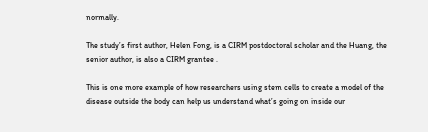normally.

The study’s first author, Helen Fong, is a CIRM postdoctoral scholar and the Huang, the senior author, is also a CIRM grantee .

This is one more example of how researchers using stem cells to create a model of the disease outside the body can help us understand what’s going on inside our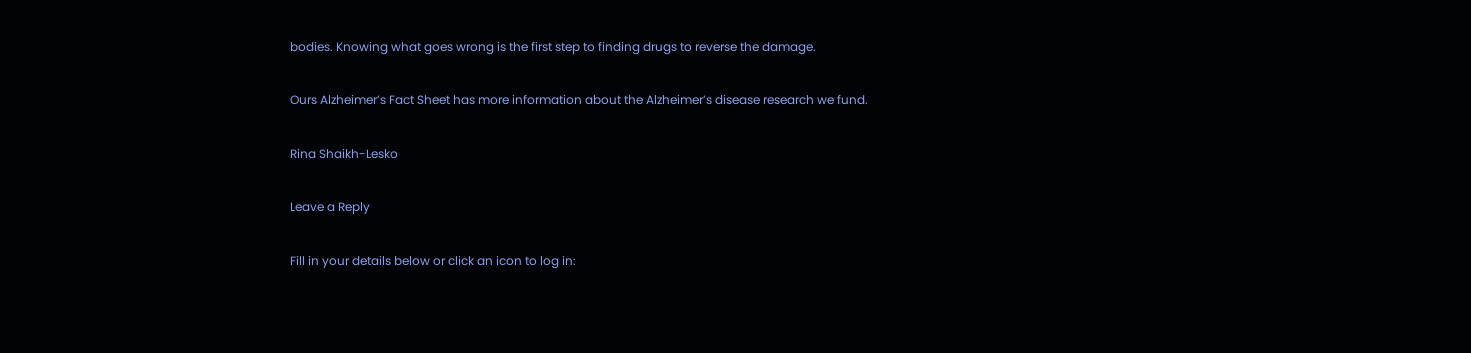bodies. Knowing what goes wrong is the first step to finding drugs to reverse the damage.

Ours Alzheimer’s Fact Sheet has more information about the Alzheimer’s disease research we fund.

Rina Shaikh-Lesko

Leave a Reply

Fill in your details below or click an icon to log in: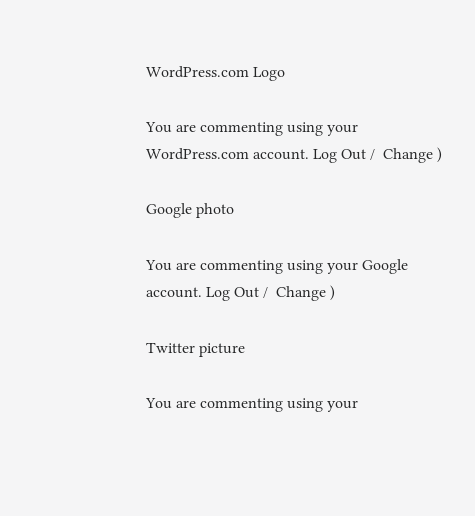WordPress.com Logo

You are commenting using your WordPress.com account. Log Out /  Change )

Google photo

You are commenting using your Google account. Log Out /  Change )

Twitter picture

You are commenting using your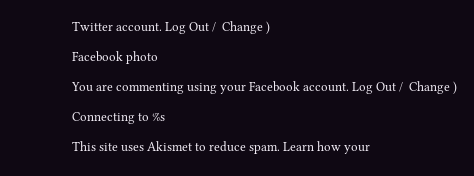Twitter account. Log Out /  Change )

Facebook photo

You are commenting using your Facebook account. Log Out /  Change )

Connecting to %s

This site uses Akismet to reduce spam. Learn how your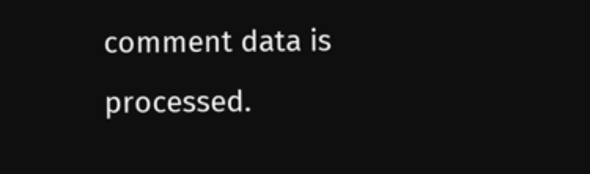comment data is processed.